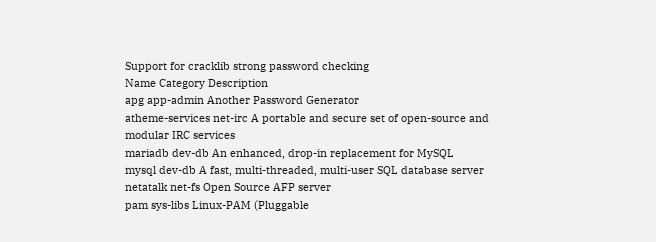Support for cracklib strong password checking
Name Category Description
apg app-admin Another Password Generator
atheme-services net-irc A portable and secure set of open-source and modular IRC services
mariadb dev-db An enhanced, drop-in replacement for MySQL
mysql dev-db A fast, multi-threaded, multi-user SQL database server
netatalk net-fs Open Source AFP server
pam sys-libs Linux-PAM (Pluggable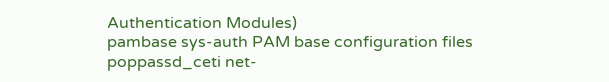Authentication Modules)
pambase sys-auth PAM base configuration files
poppassd_ceti net-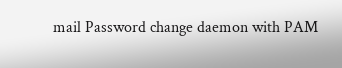mail Password change daemon with PAM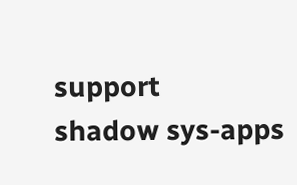support
shadow sys-apps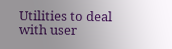Utilities to deal with user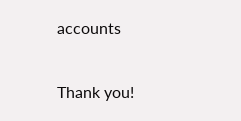accounts

Thank you!